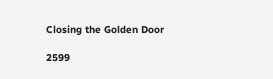Closing the Golden Door

2599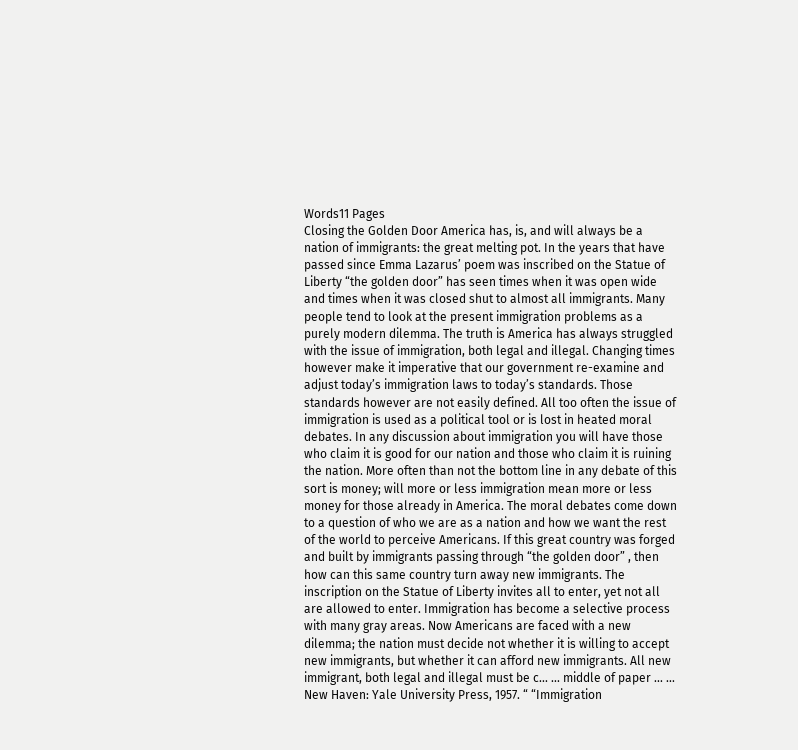Words11 Pages
Closing the Golden Door America has, is, and will always be a nation of immigrants: the great melting pot. In the years that have passed since Emma Lazarus’ poem was inscribed on the Statue of Liberty “the golden door” has seen times when it was open wide and times when it was closed shut to almost all immigrants. Many people tend to look at the present immigration problems as a purely modern dilemma. The truth is America has always struggled with the issue of immigration, both legal and illegal. Changing times however make it imperative that our government re-examine and adjust today’s immigration laws to today’s standards. Those standards however are not easily defined. All too often the issue of immigration is used as a political tool or is lost in heated moral debates. In any discussion about immigration you will have those who claim it is good for our nation and those who claim it is ruining the nation. More often than not the bottom line in any debate of this sort is money; will more or less immigration mean more or less money for those already in America. The moral debates come down to a question of who we are as a nation and how we want the rest of the world to perceive Americans. If this great country was forged and built by immigrants passing through “the golden door” , then how can this same country turn away new immigrants. The inscription on the Statue of Liberty invites all to enter, yet not all are allowed to enter. Immigration has become a selective process with many gray areas. Now Americans are faced with a new dilemma; the nation must decide not whether it is willing to accept new immigrants, but whether it can afford new immigrants. All new immigrant, both legal and illegal must be c... ... middle of paper ... ... New Haven: Yale University Press, 1957. “ “Immigration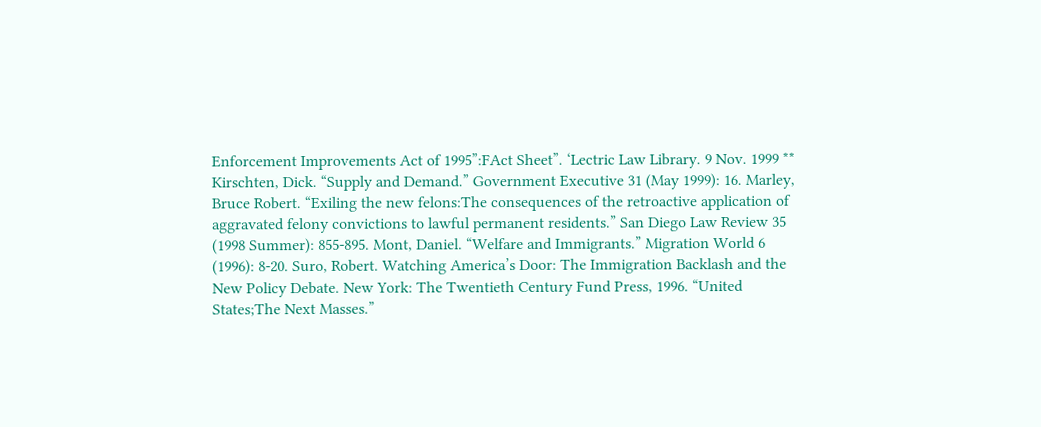Enforcement Improvements Act of 1995”:FAct Sheet”. ‘Lectric Law Library. 9 Nov. 1999 ** Kirschten, Dick. “Supply and Demand.” Government Executive 31 (May 1999): 16. Marley, Bruce Robert. “Exiling the new felons:The consequences of the retroactive application of aggravated felony convictions to lawful permanent residents.” San Diego Law Review 35 (1998 Summer): 855-895. Mont, Daniel. “Welfare and Immigrants.” Migration World 6 (1996): 8-20. Suro, Robert. Watching America’s Door: The Immigration Backlash and the New Policy Debate. New York: The Twentieth Century Fund Press, 1996. “United States;The Next Masses.”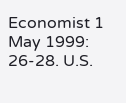Economist 1 May 1999: 26-28. U.S.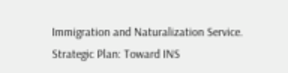Immigration and Naturalization Service. Strategic Plan: Toward INS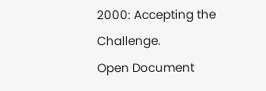2000: Accepting the Challenge.
Open Document